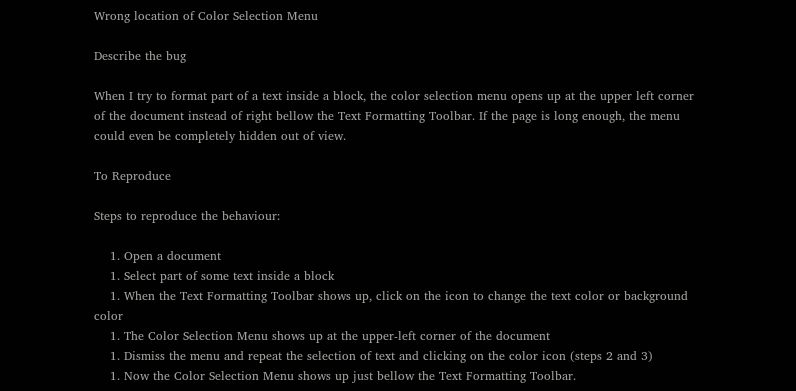Wrong location of Color Selection Menu

Describe the bug

When I try to format part of a text inside a block, the color selection menu opens up at the upper left corner of the document instead of right bellow the Text Formatting Toolbar. If the page is long enough, the menu could even be completely hidden out of view.

To Reproduce

Steps to reproduce the behaviour:

    1. Open a document
    1. Select part of some text inside a block
    1. When the Text Formatting Toolbar shows up, click on the icon to change the text color or background color
    1. The Color Selection Menu shows up at the upper-left corner of the document
    1. Dismiss the menu and repeat the selection of text and clicking on the color icon (steps 2 and 3)
    1. Now the Color Selection Menu shows up just bellow the Text Formatting Toolbar.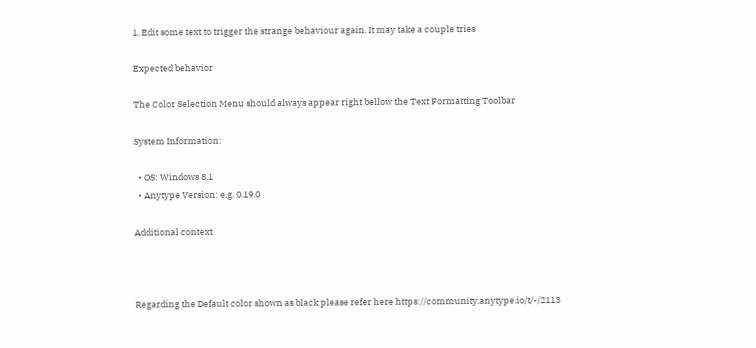1. Edit some text to trigger the strange behaviour again. It may take a couple tries

Expected behavior

The Color Selection Menu should always appear right bellow the Text Formatting Toolbar

System Information:

  • OS: Windows 8.1
  • Anytype Version: e.g. 0.19.0

Additional context



Regarding the Default color shown as black please refer here https://community.anytype.io/t/-/2113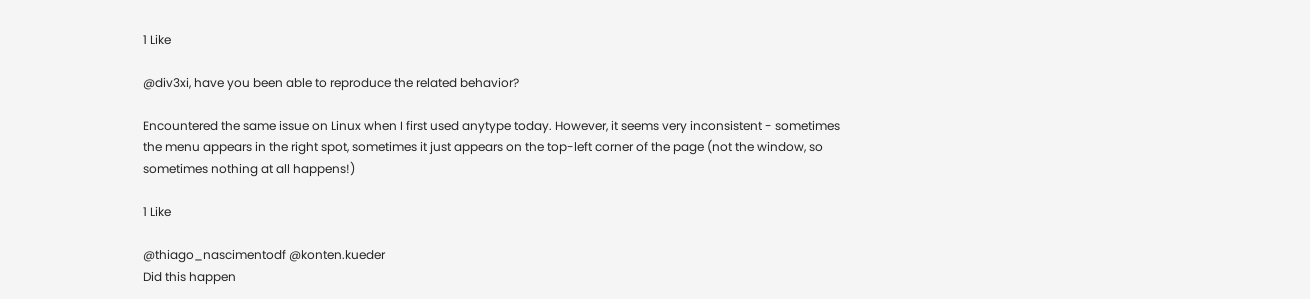1 Like

@div3xi, have you been able to reproduce the related behavior?

Encountered the same issue on Linux when I first used anytype today. However, it seems very inconsistent - sometimes the menu appears in the right spot, sometimes it just appears on the top-left corner of the page (not the window, so sometimes nothing at all happens!)

1 Like

@thiago_nascimentodf @konten.kueder
Did this happen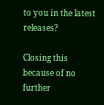to you in the latest releases?

Closing this because of no further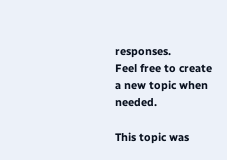responses.
Feel free to create a new topic when needed.

This topic was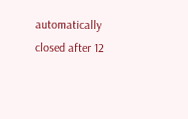automatically closed after 12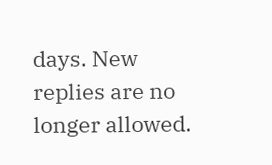days. New replies are no longer allowed.